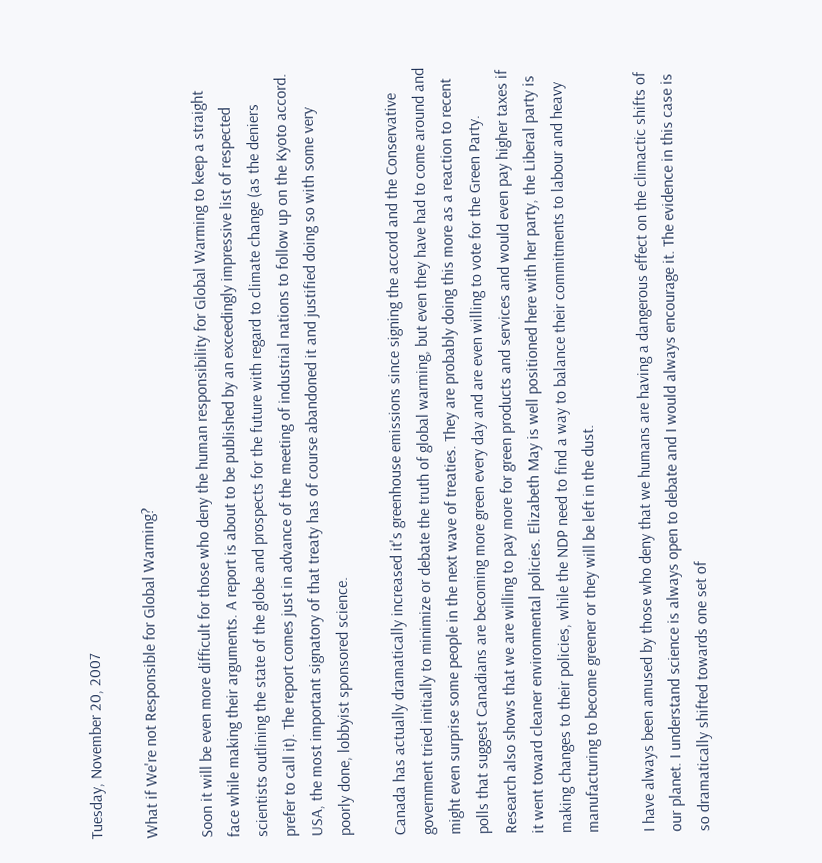Tuesday, November 20, 2007

What if We're not Responsible for Global Warming?

Soon it will be even more difficult for those who deny the human responsibility for Global Warming to keep a straight face while making their arguments. A report is about to be published by an exceedingly impressive list of respected scientists outlining the state of the globe and prospects for the future with regard to climate change (as the deniers prefer to call it). The report comes just in advance of the meeting of industrial nations to follow up on the Kyoto accord. USA, the most important signatory of that treaty has of course abandoned it and justified doing so with some very poorly done, lobbyist sponsored science.

Canada has actually dramatically increased it's greenhouse emissions since signing the accord and the Conservative government tried initially to minimize or debate the truth of global warming, but even they have had to come around and might even surprise some people in the next wave of treaties. They are probably doing this more as a reaction to recent polls that suggest Canadians are becoming more green every day and are even willing to vote for the Green Party. Research also shows that we are willing to pay more for green products and services and would even pay higher taxes if it went toward cleaner environmental policies. Elizabeth May is well positioned here with her party, the Liberal party is making changes to their policies, while the NDP need to find a way to balance their commitments to labour and heavy manufacturing to become greener or they will be left in the dust.

I have always been amused by those who deny that we humans are having a dangerous effect on the climactic shifts of our planet. I understand science is always open to debate and I would always encourage it. The evidence in this case is so dramatically shifted towards one set of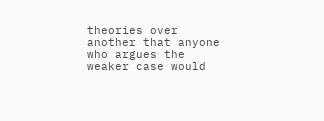theories over another that anyone who argues the weaker case would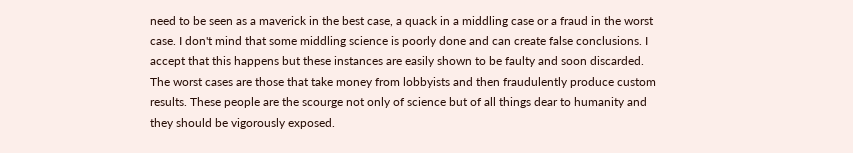need to be seen as a maverick in the best case, a quack in a middling case or a fraud in the worst case. I don't mind that some middling science is poorly done and can create false conclusions. I accept that this happens but these instances are easily shown to be faulty and soon discarded. The worst cases are those that take money from lobbyists and then fraudulently produce custom results. These people are the scourge not only of science but of all things dear to humanity and they should be vigorously exposed.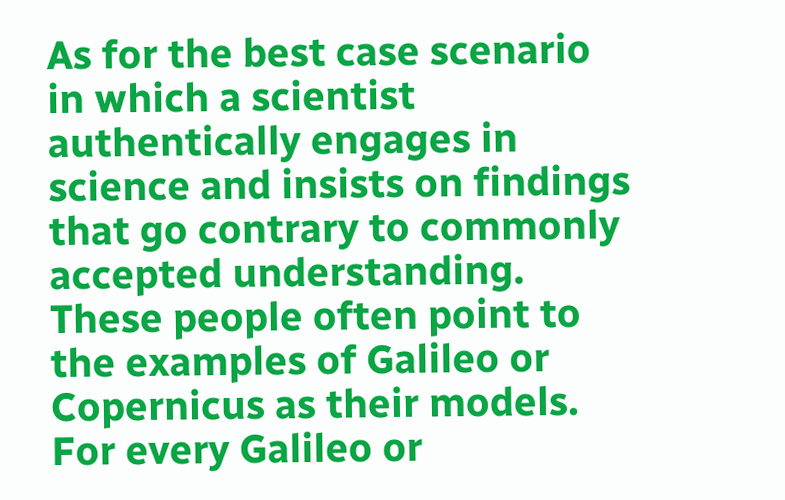As for the best case scenario in which a scientist authentically engages in science and insists on findings that go contrary to commonly accepted understanding. These people often point to the examples of Galileo or Copernicus as their models. For every Galileo or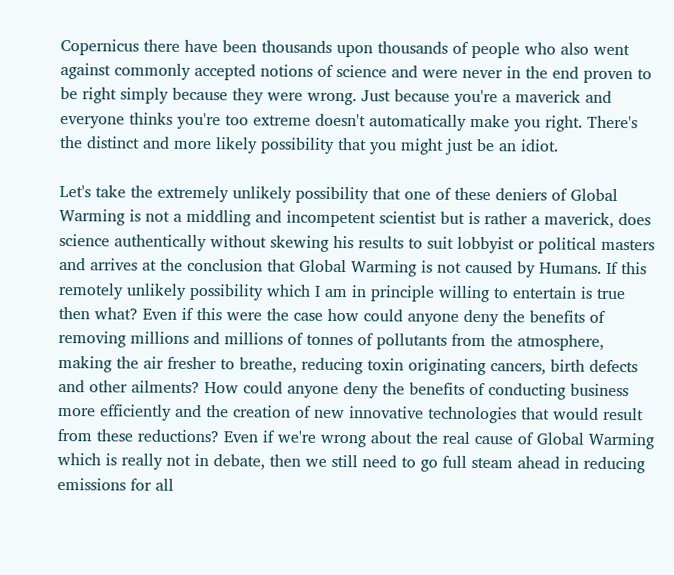Copernicus there have been thousands upon thousands of people who also went against commonly accepted notions of science and were never in the end proven to be right simply because they were wrong. Just because you're a maverick and everyone thinks you're too extreme doesn't automatically make you right. There's the distinct and more likely possibility that you might just be an idiot.

Let's take the extremely unlikely possibility that one of these deniers of Global Warming is not a middling and incompetent scientist but is rather a maverick, does science authentically without skewing his results to suit lobbyist or political masters and arrives at the conclusion that Global Warming is not caused by Humans. If this remotely unlikely possibility which I am in principle willing to entertain is true then what? Even if this were the case how could anyone deny the benefits of removing millions and millions of tonnes of pollutants from the atmosphere, making the air fresher to breathe, reducing toxin originating cancers, birth defects and other ailments? How could anyone deny the benefits of conducting business more efficiently and the creation of new innovative technologies that would result from these reductions? Even if we're wrong about the real cause of Global Warming which is really not in debate, then we still need to go full steam ahead in reducing emissions for all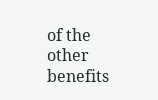of the other benefits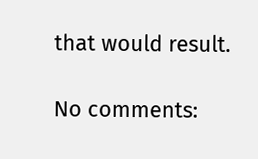that would result.

No comments: